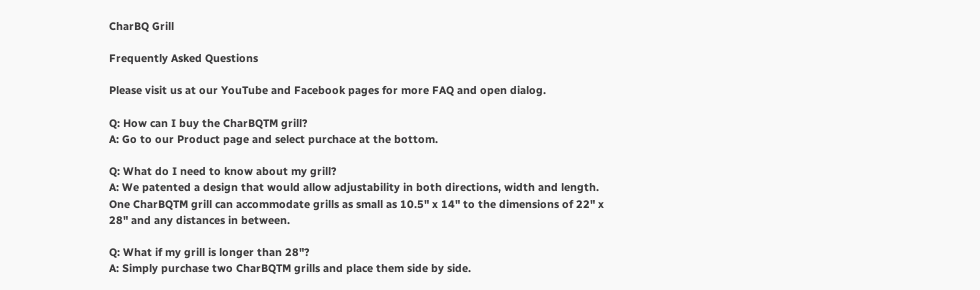CharBQ Grill

Frequently Asked Questions

Please visit us at our YouTube and Facebook pages for more FAQ and open dialog.

Q: How can I buy the CharBQTM grill?
A: Go to our Product page and select purchace at the bottom.

Q: What do I need to know about my grill?
A: We patented a design that would allow adjustability in both directions, width and length.  One CharBQTM grill can accommodate grills as small as 10.5" x 14" to the dimensions of 22" x 28" and any distances in between.

Q: What if my grill is longer than 28"?
A: Simply purchase two CharBQTM grills and place them side by side.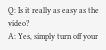Q: Is it really as easy as the video?
A: Yes, simply turn off your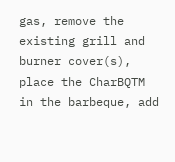gas, remove the existing grill and burner cover(s), place the CharBQTM in the barbeque, add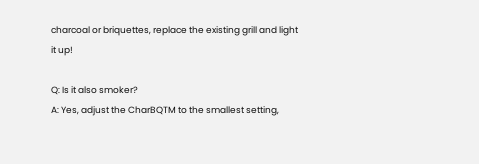charcoal or briquettes, replace the existing grill and light it up!

Q: Is it also smoker?
A: Yes, adjust the CharBQTM to the smallest setting,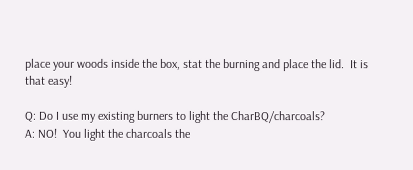place your woods inside the box, stat the burning and place the lid.  It is that easy!

Q: Do I use my existing burners to light the CharBQ/charcoals?
A: NO!  You light the charcoals the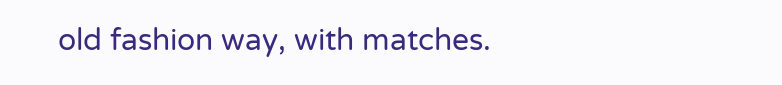old fashion way, with matches.